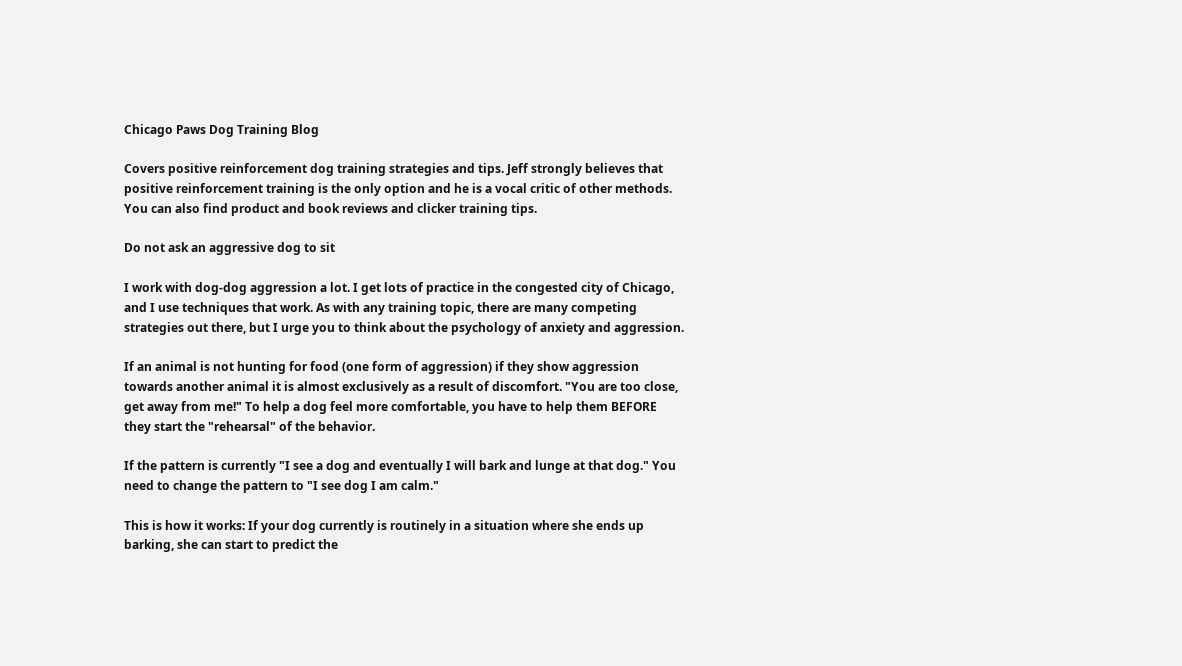Chicago Paws Dog Training Blog

Covers positive reinforcement dog training strategies and tips. Jeff strongly believes that positive reinforcement training is the only option and he is a vocal critic of other methods. You can also find product and book reviews and clicker training tips.

Do not ask an aggressive dog to sit

I work with dog-dog aggression a lot. I get lots of practice in the congested city of Chicago, and I use techniques that work. As with any training topic, there are many competing strategies out there, but I urge you to think about the psychology of anxiety and aggression.

If an animal is not hunting for food (one form of aggression) if they show aggression towards another animal it is almost exclusively as a result of discomfort. "You are too close, get away from me!" To help a dog feel more comfortable, you have to help them BEFORE they start the "rehearsal" of the behavior.

If the pattern is currently "I see a dog and eventually I will bark and lunge at that dog." You need to change the pattern to "I see dog I am calm."

This is how it works: If your dog currently is routinely in a situation where she ends up barking, she can start to predict the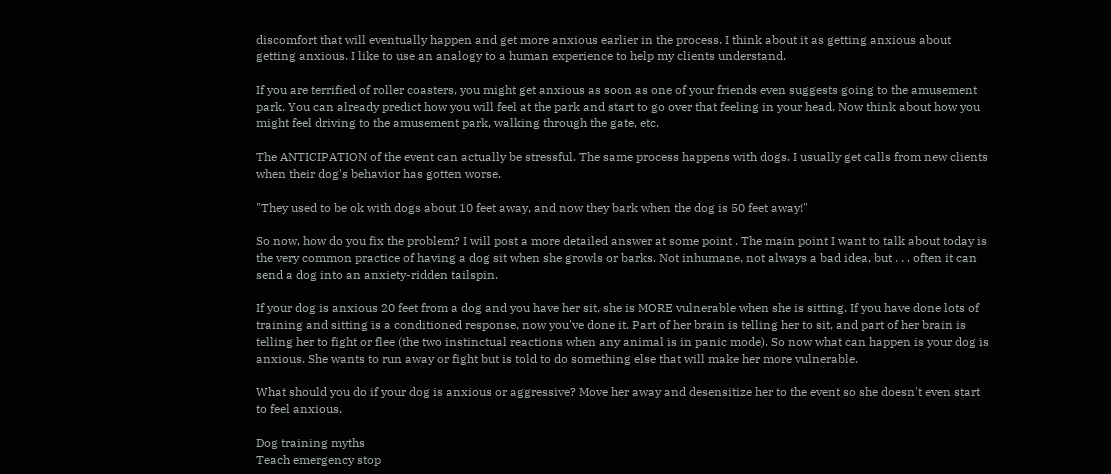discomfort that will eventually happen and get more anxious earlier in the process. I think about it as getting anxious about getting anxious. I like to use an analogy to a human experience to help my clients understand.

If you are terrified of roller coasters, you might get anxious as soon as one of your friends even suggests going to the amusement park. You can already predict how you will feel at the park and start to go over that feeling in your head. Now think about how you might feel driving to the amusement park, walking through the gate, etc.

The ANTICIPATION of the event can actually be stressful. The same process happens with dogs. I usually get calls from new clients when their dog's behavior has gotten worse.

"They used to be ok with dogs about 10 feet away, and now they bark when the dog is 50 feet away!"

So now, how do you fix the problem? I will post a more detailed answer at some point . The main point I want to talk about today is the very common practice of having a dog sit when she growls or barks. Not inhumane, not always a bad idea, but . . . often it can send a dog into an anxiety-ridden tailspin.

If your dog is anxious 20 feet from a dog and you have her sit, she is MORE vulnerable when she is sitting. If you have done lots of training and sitting is a conditioned response, now you've done it. Part of her brain is telling her to sit, and part of her brain is telling her to fight or flee (the two instinctual reactions when any animal is in panic mode). So now what can happen is your dog is anxious. She wants to run away or fight but is told to do something else that will make her more vulnerable.

What should you do if your dog is anxious or aggressive? Move her away and desensitize her to the event so she doesn't even start to feel anxious.

Dog training myths
Teach emergency stop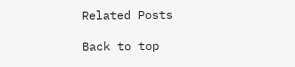Related Posts

Back to top